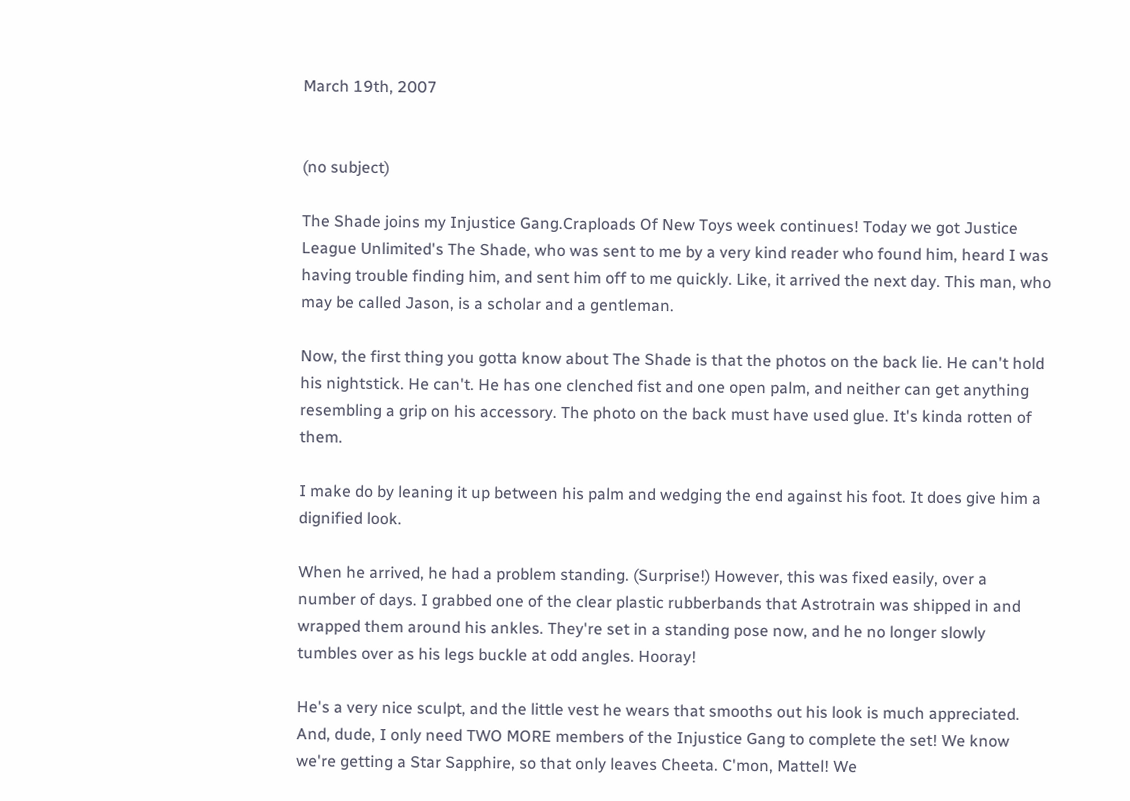March 19th, 2007


(no subject)

The Shade joins my Injustice Gang.Craploads Of New Toys week continues! Today we got Justice League Unlimited's The Shade, who was sent to me by a very kind reader who found him, heard I was having trouble finding him, and sent him off to me quickly. Like, it arrived the next day. This man, who may be called Jason, is a scholar and a gentleman.

Now, the first thing you gotta know about The Shade is that the photos on the back lie. He can't hold his nightstick. He can't. He has one clenched fist and one open palm, and neither can get anything resembling a grip on his accessory. The photo on the back must have used glue. It's kinda rotten of them.

I make do by leaning it up between his palm and wedging the end against his foot. It does give him a dignified look.

When he arrived, he had a problem standing. (Surprise!) However, this was fixed easily, over a number of days. I grabbed one of the clear plastic rubberbands that Astrotrain was shipped in and wrapped them around his ankles. They're set in a standing pose now, and he no longer slowly tumbles over as his legs buckle at odd angles. Hooray!

He's a very nice sculpt, and the little vest he wears that smooths out his look is much appreciated. And, dude, I only need TWO MORE members of the Injustice Gang to complete the set! We know we're getting a Star Sapphire, so that only leaves Cheeta. C'mon, Mattel! We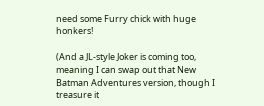need some Furry chick with huge honkers!

(And a JL-style Joker is coming too, meaning I can swap out that New Batman Adventures version, though I treasure it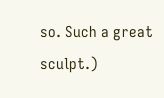so. Such a great sculpt.)